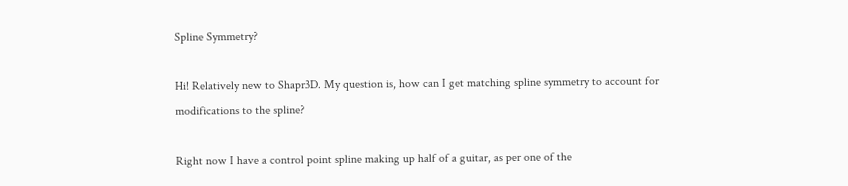Spline Symmetry?

Hi! Relatively new to Shapr3D. My question is, how can I get matching spline symmetry to account for modifications to the spline?

Right now I have a control point spline making up half of a guitar, as per one of the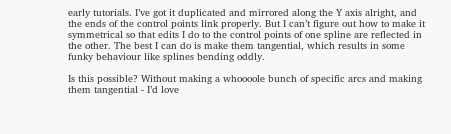early tutorials. I’ve got it duplicated and mirrored along the Y axis alright, and the ends of the control points link properly. But I can’t figure out how to make it symmetrical so that edits I do to the control points of one spline are reflected in the other. The best I can do is make them tangential, which results in some funky behaviour like splines bending oddly.

Is this possible? Without making a whoooole bunch of specific arcs and making them tangential - I’d love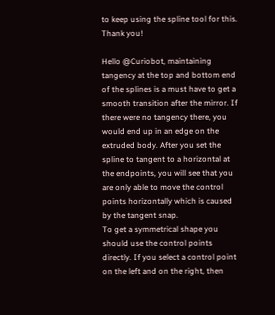to keep using the spline tool for this. Thank you!

Hello @Curiobot, maintaining tangency at the top and bottom end of the splines is a must have to get a smooth transition after the mirror. If there were no tangency there, you would end up in an edge on the extruded body. After you set the spline to tangent to a horizontal at the endpoints, you will see that you are only able to move the control points horizontally which is caused by the tangent snap.
To get a symmetrical shape you should use the control points directly. If you select a control point on the left and on the right, then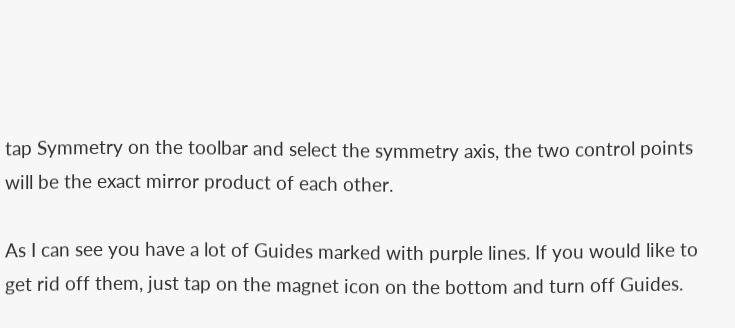tap Symmetry on the toolbar and select the symmetry axis, the two control points will be the exact mirror product of each other.

As I can see you have a lot of Guides marked with purple lines. If you would like to get rid off them, just tap on the magnet icon on the bottom and turn off Guides.